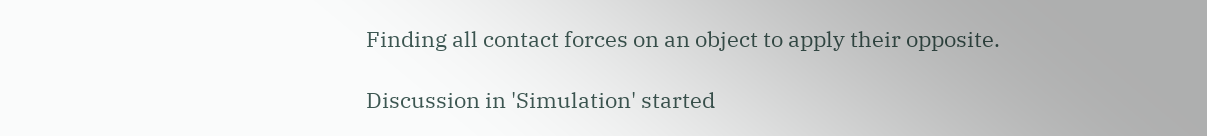Finding all contact forces on an object to apply their opposite.

Discussion in 'Simulation' started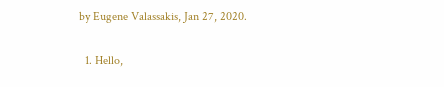by Eugene Valassakis, Jan 27, 2020.

  1. Hello,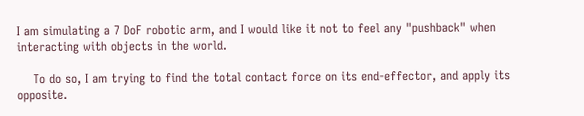I am simulating a 7 DoF robotic arm, and I would like it not to feel any "pushback" when interacting with objects in the world.

    To do so, I am trying to find the total contact force on its end-effector, and apply its opposite.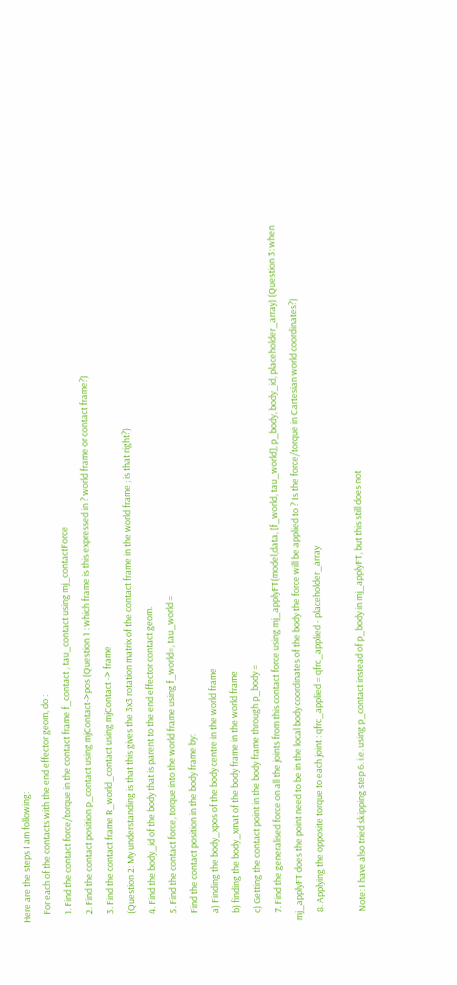Here are the steps I am following:
    For each of the contacts with the end effector geom, do :
    1. Find the contact force/torque in the contact frame f_contact , tau_contact using mj_contactForce
    2. Find the contact position p_contact using mjContact->pos (Question 1 : which frame is this expressed in ? world frame or contact frame?)
    3. Find the contact frame R_world_contact using mjContact -> frame
    (Question 2: My understanding is that this gives the 3x3 rotation matrix of the contact frame in the world frame ; is that right?)
    4. Find the body_id of the body that is parent to the end effector contact geom.
    5. Find the contact force, torque into the world frame using f_world=, tau_world =
    Find the contact position in the body frame by:
    a) Finding the body_xpos of the body centre in the world frame
    b) finding the body_xmat of the body frame in the world frame
    c) Getting the contact point in the body frame through p_body =
    7. Find the generalised force on all the joints from this contact force using mj_applyFT(model,data, [f_world, tau_world], p_body, body_id, placeholder_array) (Question 3: when mj_applyFT does the point need to be in the local body coordinates of the body the force will be applied to ? Is the force/torque in Cartesian world coordinates?)
    8. Applying the opposite torque to each joint : qfrc_applied = qfrc_applied - placeholder_array

    Note: I have also tried skipping step 6. i.e. using p_contact instead of p_body in mj_applyFT, but this still does not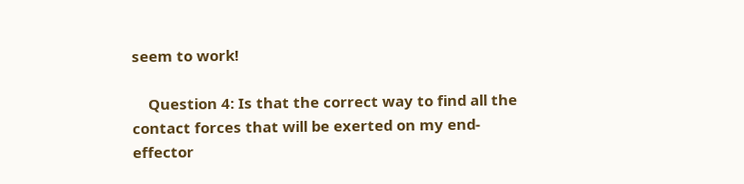seem to work!

    Question 4: Is that the correct way to find all the contact forces that will be exerted on my end-effector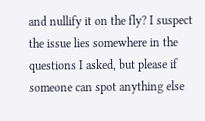and nullify it on the fly? I suspect the issue lies somewhere in the questions I asked, but please if someone can spot anything else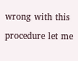wrong with this procedure let me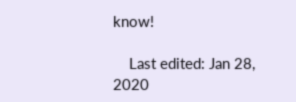know!

    Last edited: Jan 28, 2020